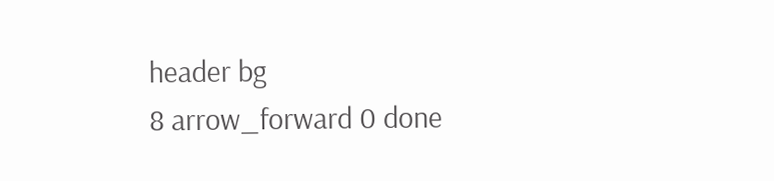header bg
8 arrow_forward 0 done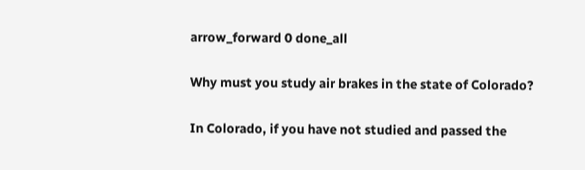arrow_forward 0 done_all

Why must you study air brakes in the state of Colorado?

In Colorado, if you have not studied and passed the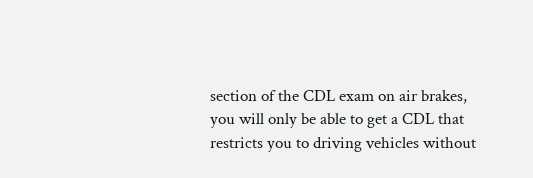section of the CDL exam on air brakes, you will only be able to get a CDL that restricts you to driving vehicles without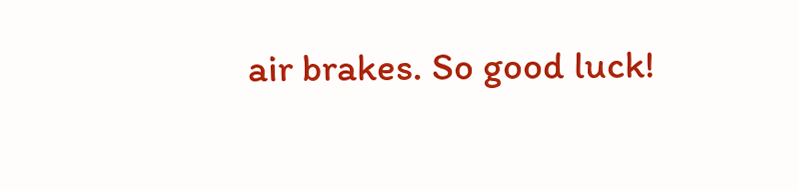air brakes. So good luck!